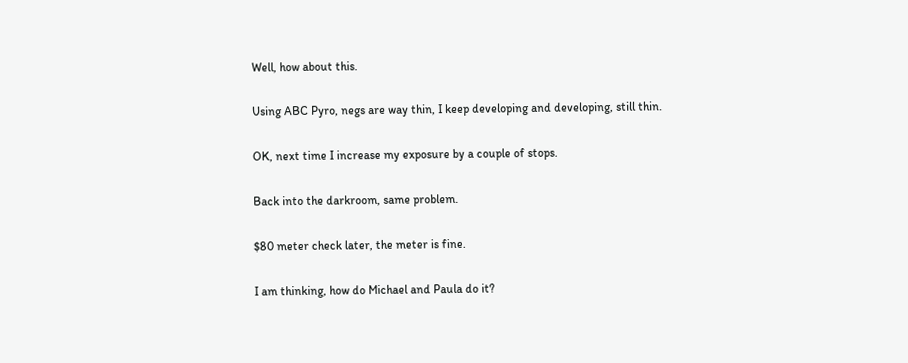Well, how about this.

Using ABC Pyro, negs are way thin, I keep developing and developing, still thin.

OK, next time I increase my exposure by a couple of stops.

Back into the darkroom, same problem.

$80 meter check later, the meter is fine.

I am thinking, how do Michael and Paula do it?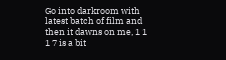Go into darkroom with latest batch of film and then it dawns on me, 1 1 1 7 is a bit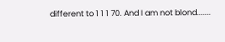different to 1 1 1 70. And I am not blond.......